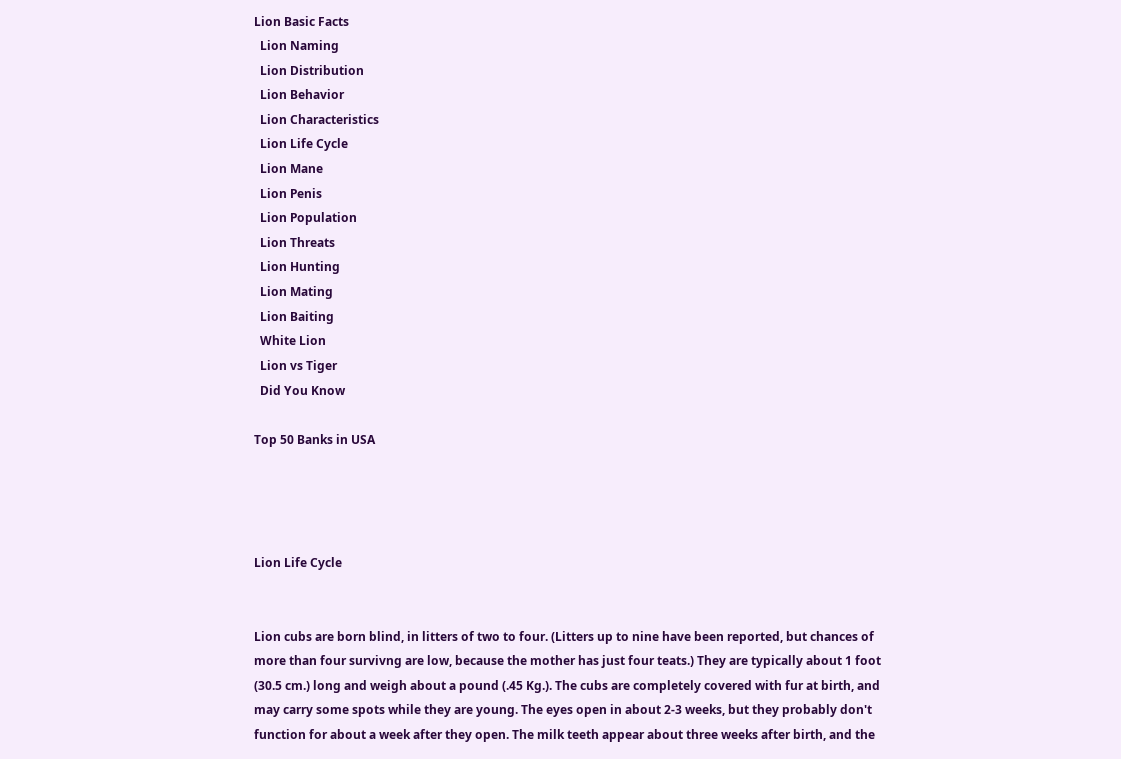Lion Basic Facts
  Lion Naming
  Lion Distribution
  Lion Behavior
  Lion Characteristics
  Lion Life Cycle
  Lion Mane
  Lion Penis
  Lion Population
  Lion Threats
  Lion Hunting
  Lion Mating
  Lion Baiting
  White Lion
  Lion vs Tiger
  Did You Know

Top 50 Banks in USA




Lion Life Cycle


Lion cubs are born blind, in litters of two to four. (Litters up to nine have been reported, but chances of more than four survivng are low, because the mother has just four teats.) They are typically about 1 foot (30.5 cm.) long and weigh about a pound (.45 Kg.). The cubs are completely covered with fur at birth, and may carry some spots while they are young. The eyes open in about 2-3 weeks, but they probably don't function for about a week after they open. The milk teeth appear about three weeks after birth, and the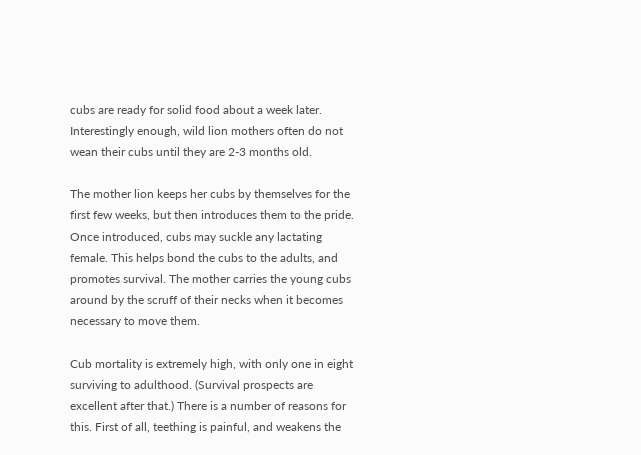cubs are ready for solid food about a week later. Interestingly enough, wild lion mothers often do not wean their cubs until they are 2-3 months old.

The mother lion keeps her cubs by themselves for the first few weeks, but then introduces them to the pride. Once introduced, cubs may suckle any lactating female. This helps bond the cubs to the adults, and promotes survival. The mother carries the young cubs around by the scruff of their necks when it becomes necessary to move them.

Cub mortality is extremely high, with only one in eight surviving to adulthood. (Survival prospects are excellent after that.) There is a number of reasons for this. First of all, teething is painful, and weakens the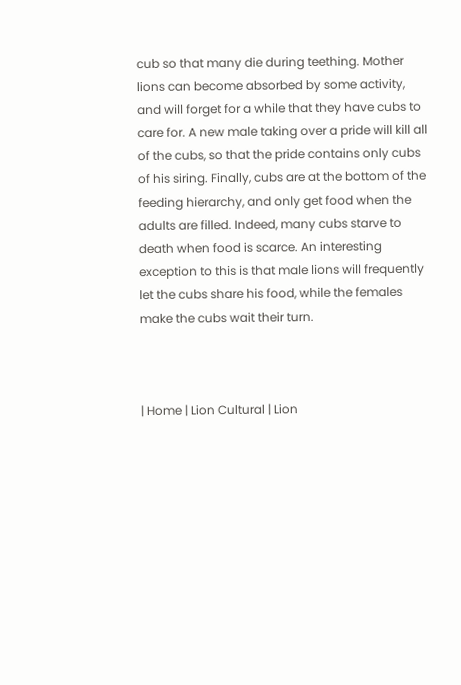cub so that many die during teething. Mother lions can become absorbed by some activity, and will forget for a while that they have cubs to care for. A new male taking over a pride will kill all of the cubs, so that the pride contains only cubs of his siring. Finally, cubs are at the bottom of the feeding hierarchy, and only get food when the adults are filled. Indeed, many cubs starve to death when food is scarce. An interesting exception to this is that male lions will frequently let the cubs share his food, while the females make the cubs wait their turn.



| Home | Lion Cultural | Lion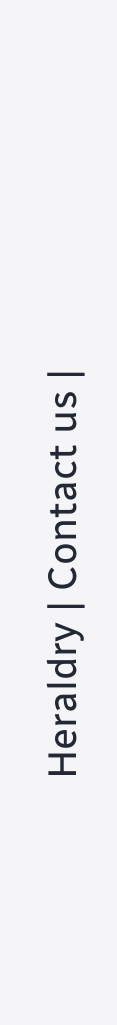Heraldry | Contact us |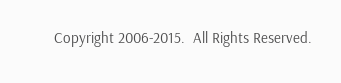Copyright 2006-2015.  All Rights Reserved.